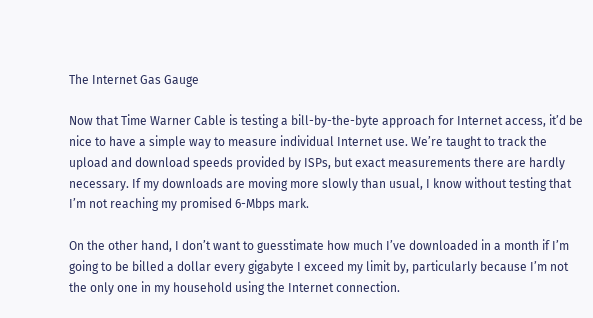The Internet Gas Gauge

Now that Time Warner Cable is testing a bill-by-the-byte approach for Internet access, it’d be nice to have a simple way to measure individual Internet use. We’re taught to track the upload and download speeds provided by ISPs, but exact measurements there are hardly necessary. If my downloads are moving more slowly than usual, I know without testing that I’m not reaching my promised 6-Mbps mark.

On the other hand, I don’t want to guesstimate how much I’ve downloaded in a month if I’m going to be billed a dollar every gigabyte I exceed my limit by, particularly because I’m not the only one in my household using the Internet connection.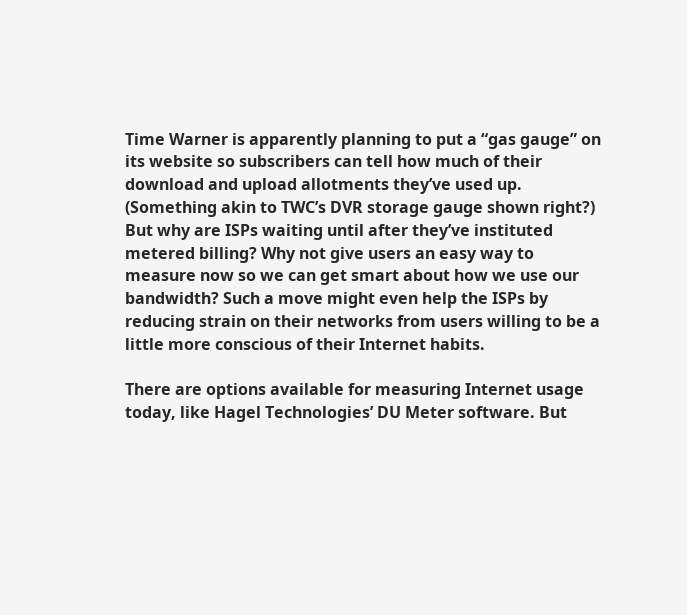Time Warner is apparently planning to put a “gas gauge” on its website so subscribers can tell how much of their download and upload allotments they’ve used up. (Something akin to TWC’s DVR storage gauge shown right?) But why are ISPs waiting until after they’ve instituted metered billing? Why not give users an easy way to measure now so we can get smart about how we use our bandwidth? Such a move might even help the ISPs by reducing strain on their networks from users willing to be a little more conscious of their Internet habits.

There are options available for measuring Internet usage today, like Hagel Technologies’ DU Meter software. But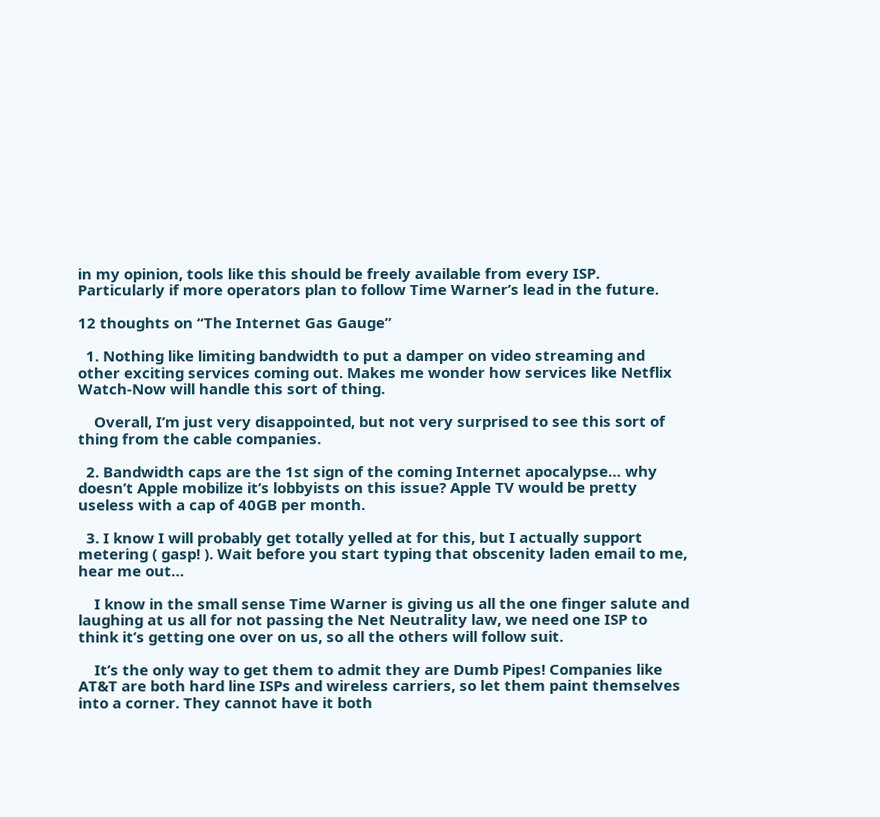in my opinion, tools like this should be freely available from every ISP. Particularly if more operators plan to follow Time Warner’s lead in the future.

12 thoughts on “The Internet Gas Gauge”

  1. Nothing like limiting bandwidth to put a damper on video streaming and other exciting services coming out. Makes me wonder how services like Netflix Watch-Now will handle this sort of thing.

    Overall, I’m just very disappointed, but not very surprised to see this sort of thing from the cable companies.

  2. Bandwidth caps are the 1st sign of the coming Internet apocalypse… why doesn’t Apple mobilize it’s lobbyists on this issue? Apple TV would be pretty useless with a cap of 40GB per month.

  3. I know I will probably get totally yelled at for this, but I actually support metering ( gasp! ). Wait before you start typing that obscenity laden email to me, hear me out…

    I know in the small sense Time Warner is giving us all the one finger salute and laughing at us all for not passing the Net Neutrality law, we need one ISP to think it’s getting one over on us, so all the others will follow suit.

    It’s the only way to get them to admit they are Dumb Pipes! Companies like AT&T are both hard line ISPs and wireless carriers, so let them paint themselves into a corner. They cannot have it both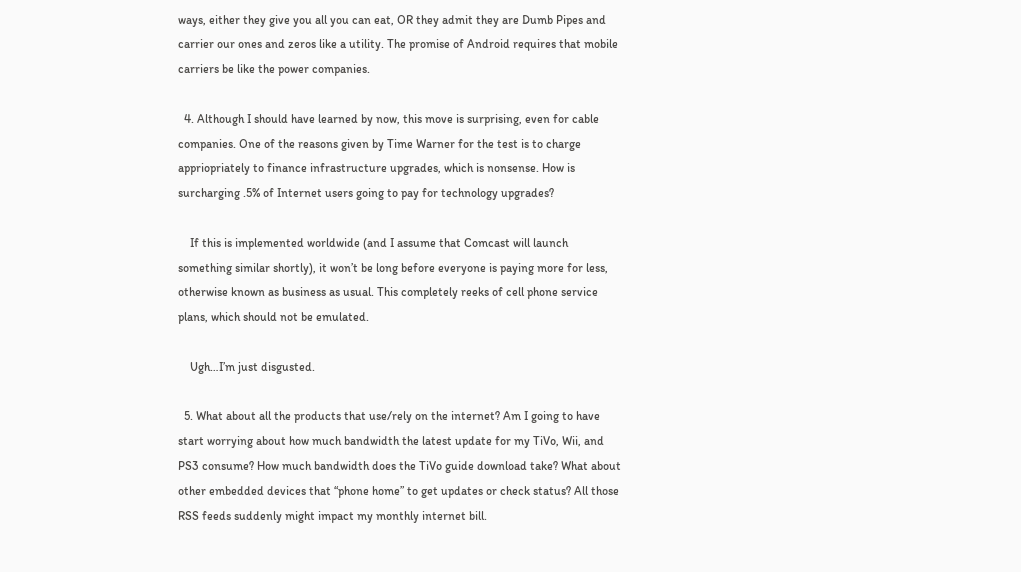ways, either they give you all you can eat, OR they admit they are Dumb Pipes and carrier our ones and zeros like a utility. The promise of Android requires that mobile carriers be like the power companies.

  4. Although I should have learned by now, this move is surprising, even for cable companies. One of the reasons given by Time Warner for the test is to charge appriopriately to finance infrastructure upgrades, which is nonsense. How is surcharging .5% of Internet users going to pay for technology upgrades?

    If this is implemented worldwide (and I assume that Comcast will launch something similar shortly), it won’t be long before everyone is paying more for less, otherwise known as business as usual. This completely reeks of cell phone service plans, which should not be emulated.

    Ugh…I’m just disgusted.

  5. What about all the products that use/rely on the internet? Am I going to have start worrying about how much bandwidth the latest update for my TiVo, Wii, and PS3 consume? How much bandwidth does the TiVo guide download take? What about other embedded devices that “phone home” to get updates or check status? All those RSS feeds suddenly might impact my monthly internet bill.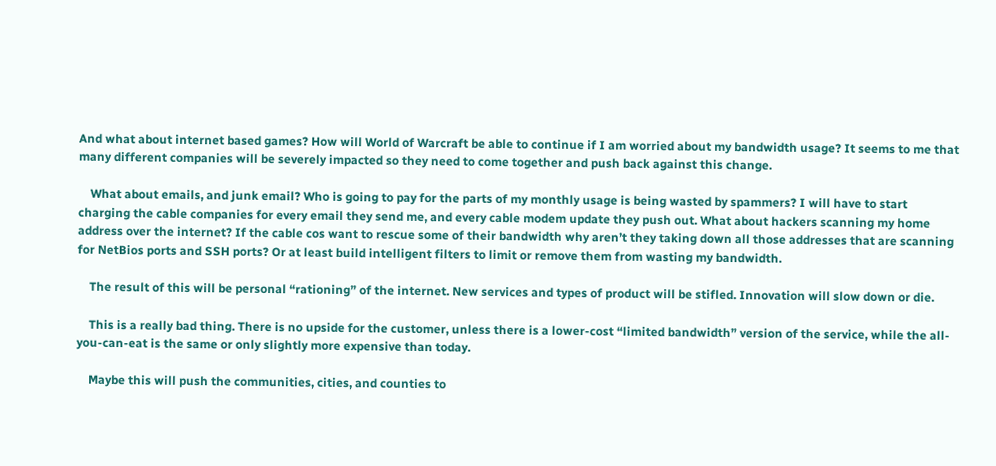And what about internet based games? How will World of Warcraft be able to continue if I am worried about my bandwidth usage? It seems to me that many different companies will be severely impacted so they need to come together and push back against this change.

    What about emails, and junk email? Who is going to pay for the parts of my monthly usage is being wasted by spammers? I will have to start charging the cable companies for every email they send me, and every cable modem update they push out. What about hackers scanning my home address over the internet? If the cable cos want to rescue some of their bandwidth why aren’t they taking down all those addresses that are scanning for NetBios ports and SSH ports? Or at least build intelligent filters to limit or remove them from wasting my bandwidth.

    The result of this will be personal “rationing” of the internet. New services and types of product will be stifled. Innovation will slow down or die.

    This is a really bad thing. There is no upside for the customer, unless there is a lower-cost “limited bandwidth” version of the service, while the all-you-can-eat is the same or only slightly more expensive than today.

    Maybe this will push the communities, cities, and counties to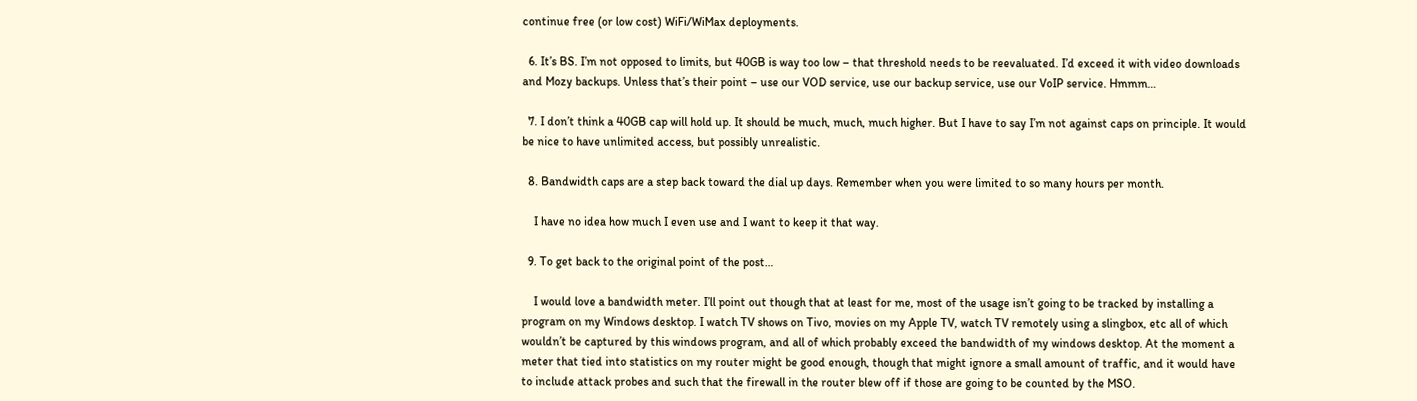continue free (or low cost) WiFi/WiMax deployments.

  6. It’s BS. I’m not opposed to limits, but 40GB is way too low – that threshold needs to be reevaluated. I’d exceed it with video downloads and Mozy backups. Unless that’s their point – use our VOD service, use our backup service, use our VoIP service. Hmmm…

  7. I don’t think a 40GB cap will hold up. It should be much, much, much higher. But I have to say I’m not against caps on principle. It would be nice to have unlimited access, but possibly unrealistic.

  8. Bandwidth caps are a step back toward the dial up days. Remember when you were limited to so many hours per month.

    I have no idea how much I even use and I want to keep it that way.

  9. To get back to the original point of the post…

    I would love a bandwidth meter. I’ll point out though that at least for me, most of the usage isn’t going to be tracked by installing a program on my Windows desktop. I watch TV shows on Tivo, movies on my Apple TV, watch TV remotely using a slingbox, etc all of which wouldn’t be captured by this windows program, and all of which probably exceed the bandwidth of my windows desktop. At the moment a meter that tied into statistics on my router might be good enough, though that might ignore a small amount of traffic, and it would have to include attack probes and such that the firewall in the router blew off if those are going to be counted by the MSO.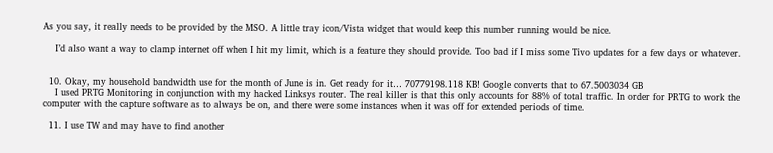As you say, it really needs to be provided by the MSO. A little tray icon/Vista widget that would keep this number running would be nice.

    I’d also want a way to clamp internet off when I hit my limit, which is a feature they should provide. Too bad if I miss some Tivo updates for a few days or whatever.


  10. Okay, my household bandwidth use for the month of June is in. Get ready for it… 70779198.118 KB! Google converts that to 67.5003034 GB
    I used PRTG Monitoring in conjunction with my hacked Linksys router. The real killer is that this only accounts for 88% of total traffic. In order for PRTG to work the computer with the capture software as to always be on, and there were some instances when it was off for extended periods of time.

  11. I use TW and may have to find another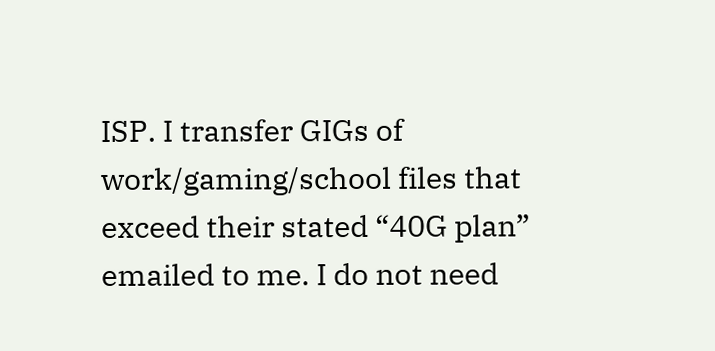ISP. I transfer GIGs of work/gaming/school files that exceed their stated “40G plan” emailed to me. I do not need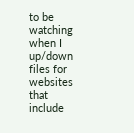to be watching when I up/down files for websites that include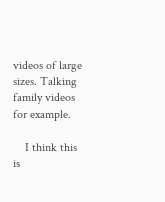videos of large sizes. Talking family videos for example.

    I think this is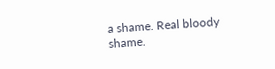a shame. Real bloody shame.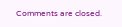Comments are closed.